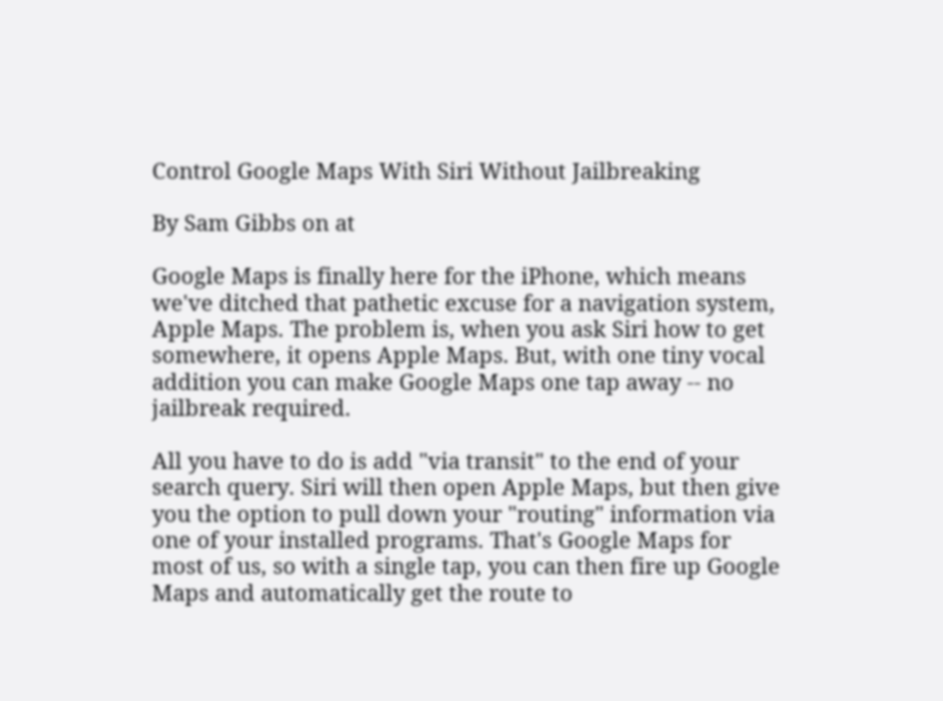Control Google Maps With Siri Without Jailbreaking

By Sam Gibbs on at

Google Maps is finally here for the iPhone, which means we've ditched that pathetic excuse for a navigation system, Apple Maps. The problem is, when you ask Siri how to get somewhere, it opens Apple Maps. But, with one tiny vocal addition you can make Google Maps one tap away -- no jailbreak required.

All you have to do is add "via transit" to the end of your search query. Siri will then open Apple Maps, but then give you the option to pull down your "routing" information via one of your installed programs. That's Google Maps for most of us, so with a single tap, you can then fire up Google Maps and automatically get the route to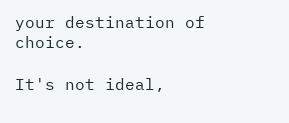your destination of choice.

It's not ideal,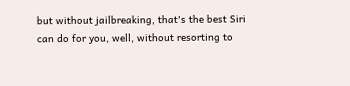but without jailbreaking, that's the best Siri can do for you, well, without resorting to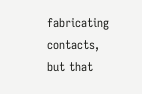fabricating contacts, but that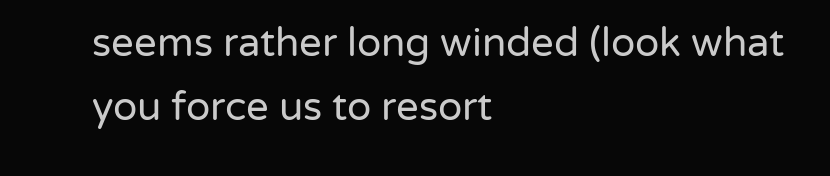seems rather long winded (look what you force us to resort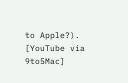to Apple?). [YouTube via 9to5Mac]